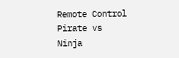Remote Control Pirate vs Ninja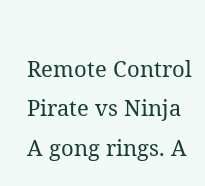Remote Control Pirate vs Ninja A gong rings. A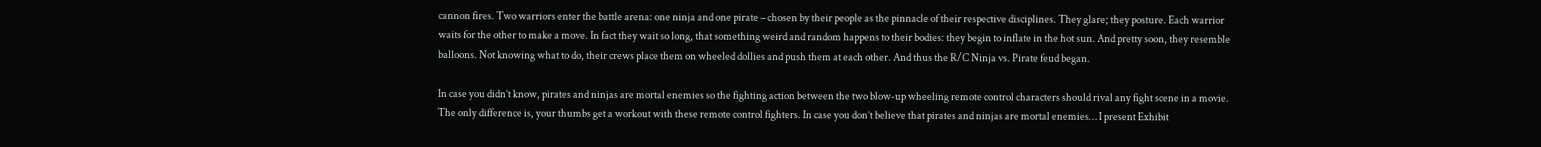cannon fires. Two warriors enter the battle arena: one ninja and one pirate – chosen by their people as the pinnacle of their respective disciplines. They glare; they posture. Each warrior waits for the other to make a move. In fact they wait so long, that something weird and random happens to their bodies: they begin to inflate in the hot sun. And pretty soon, they resemble balloons. Not knowing what to do, their crews place them on wheeled dollies and push them at each other. And thus the R/C Ninja vs. Pirate feud began.

In case you didn’t know, pirates and ninjas are mortal enemies so the fighting action between the two blow-up wheeling remote control characters should rival any fight scene in a movie. The only difference is, your thumbs get a workout with these remote control fighters. In case you don’t believe that pirates and ninjas are mortal enemies… I present Exhibit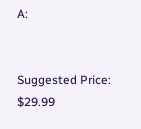A:


Suggested Price: $29.99